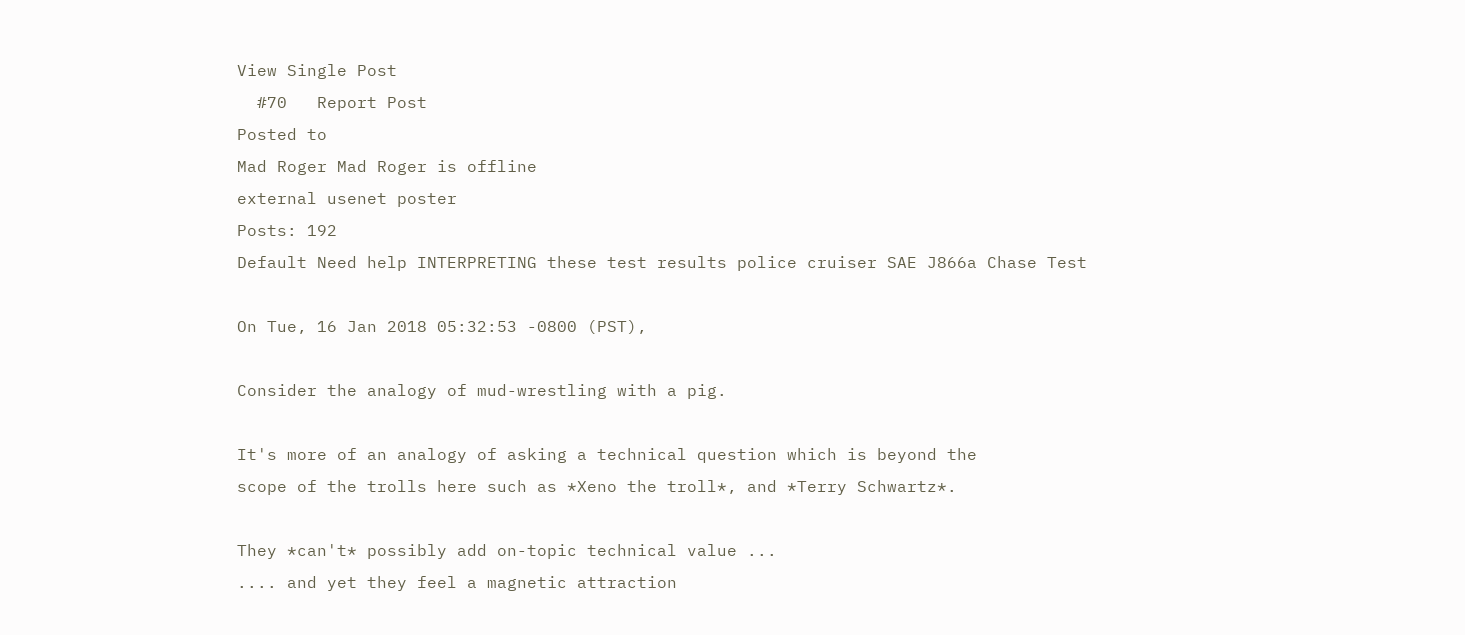View Single Post
  #70   Report Post
Posted to
Mad Roger Mad Roger is offline
external usenet poster
Posts: 192
Default Need help INTERPRETING these test results police cruiser SAE J866a Chase Test

On Tue, 16 Jan 2018 05:32:53 -0800 (PST),

Consider the analogy of mud-wrestling with a pig.

It's more of an analogy of asking a technical question which is beyond the
scope of the trolls here such as *Xeno the troll*, and *Terry Schwartz*.

They *can't* possibly add on-topic technical value ...
.... and yet they feel a magnetic attraction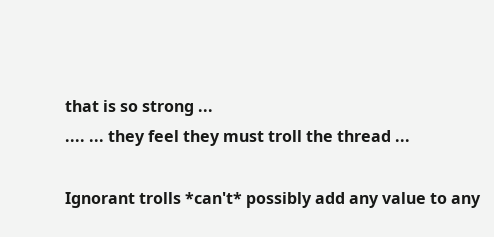that is so strong ...
.... ... they feel they must troll the thread ...

Ignorant trolls *can't* possibly add any value to any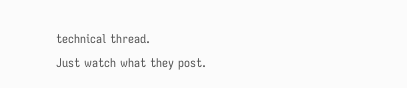technical thread.
Just watch what they post.